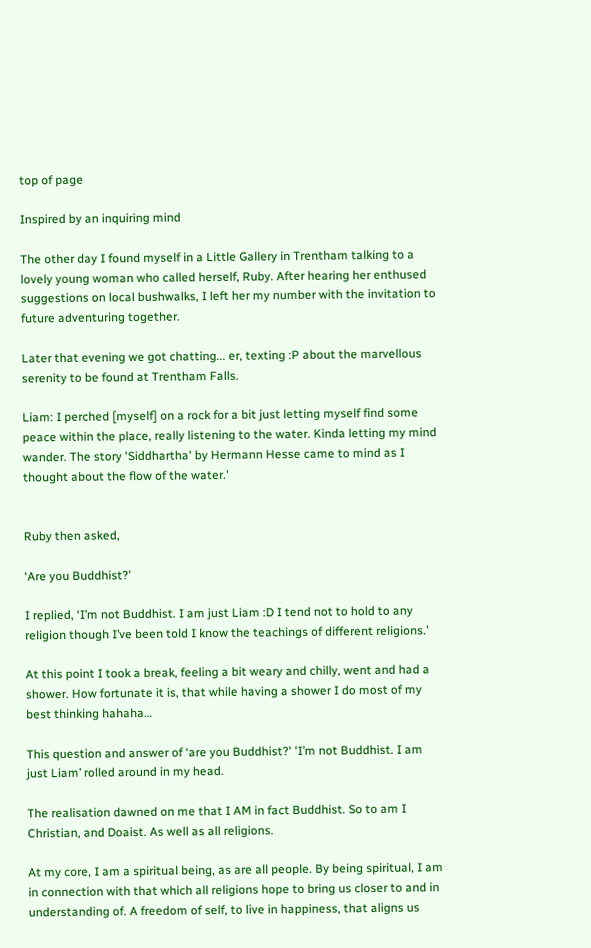top of page

Inspired by an inquiring mind

The other day I found myself in a Little Gallery in Trentham talking to a lovely young woman who called herself, Ruby. After hearing her enthused suggestions on local bushwalks, I left her my number with the invitation to future adventuring together.

Later that evening we got chatting... er, texting :P about the marvellous serenity to be found at Trentham Falls.

Liam: I perched [myself] on a rock for a bit just letting myself find some peace within the place, really listening to the water. Kinda letting my mind wander. The story 'Siddhartha' by Hermann Hesse came to mind as I thought about the flow of the water.'


Ruby then asked,

‘Are you Buddhist?’

I replied, ‘I’m not Buddhist. I am just Liam :D I tend not to hold to any religion though I’ve been told I know the teachings of different religions.’

At this point I took a break, feeling a bit weary and chilly, went and had a shower. How fortunate it is, that while having a shower I do most of my best thinking hahaha…

This question and answer of ‘are you Buddhist?' 'I’m not Buddhist. I am just Liam’ rolled around in my head.

The realisation dawned on me that I AM in fact Buddhist. So to am I Christian, and Doaist. As well as all religions.

At my core, I am a spiritual being, as are all people. By being spiritual, I am in connection with that which all religions hope to bring us closer to and in understanding of. A freedom of self, to live in happiness, that aligns us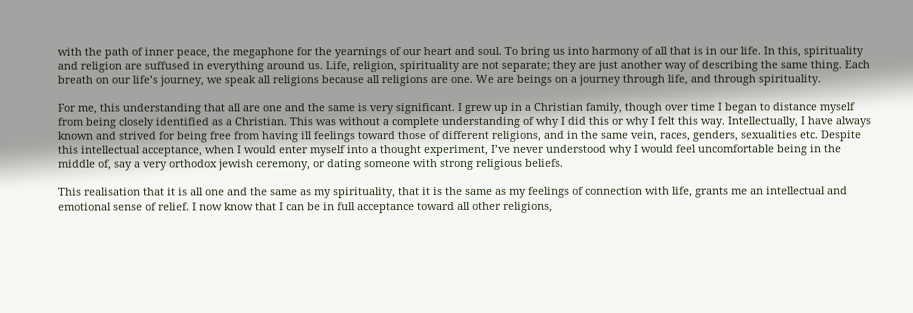with the path of inner peace, the megaphone for the yearnings of our heart and soul. To bring us into harmony of all that is in our life. In this, spirituality and religion are suffused in everything around us. Life, religion, spirituality are not separate; they are just another way of describing the same thing. Each breath on our life’s journey, we speak all religions because all religions are one. We are beings on a journey through life, and through spirituality.

For me, this understanding that all are one and the same is very significant. I grew up in a Christian family, though over time I began to distance myself from being closely identified as a Christian. This was without a complete understanding of why I did this or why I felt this way. Intellectually, I have always known and strived for being free from having ill feelings toward those of different religions, and in the same vein, races, genders, sexualities etc. Despite this intellectual acceptance, when I would enter myself into a thought experiment, I’ve never understood why I would feel uncomfortable being in the middle of, say a very orthodox jewish ceremony, or dating someone with strong religious beliefs.

This realisation that it is all one and the same as my spirituality, that it is the same as my feelings of connection with life, grants me an intellectual and emotional sense of relief. I now know that I can be in full acceptance toward all other religions,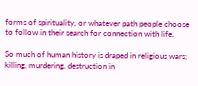forms of spirituality, or whatever path people choose to follow in their search for connection with life.

So much of human history is draped in religious wars; killing, murdering, destruction in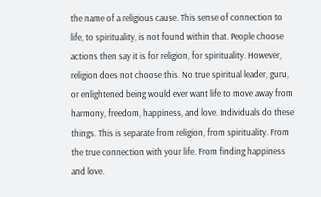the name of a religious cause. This sense of connection to life, to spirituality, is not found within that. People choose actions then say it is for religion, for spirituality. However, religion does not choose this. No true spiritual leader, guru, or enlightened being would ever want life to move away from harmony, freedom, happiness, and love. Individuals do these things. This is separate from religion, from spirituality. From the true connection with your life. From finding happiness and love.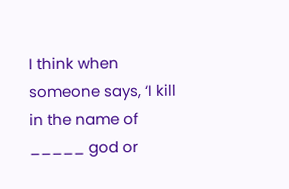I think when someone says, ‘I kill in the name of _____ god or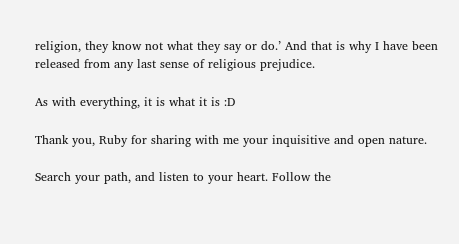religion, they know not what they say or do.’ And that is why I have been released from any last sense of religious prejudice.

As with everything, it is what it is :D

Thank you, Ruby for sharing with me your inquisitive and open nature.

Search your path, and listen to your heart. Follow the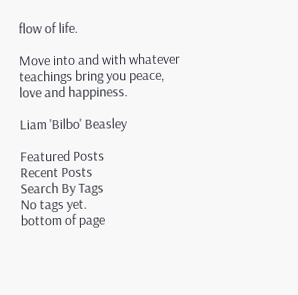flow of life.

Move into and with whatever teachings bring you peace, love and happiness.

Liam 'Bilbo' Beasley

Featured Posts
Recent Posts
Search By Tags
No tags yet.
bottom of page